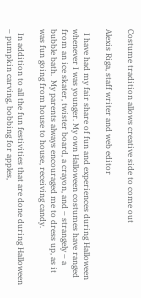Costume tradition allows creative side to come out

Alexis Riga, staff writer and web editor

  I have had my fair share of fun and experiences during Halloween whenever I was younger. My own Halloween costumes have ranged from an ice skater, twister board, a crayon, and – strangely – a bubble bath.  My parents always encouraged me to dress up, as it was fun going from house to house, receiving candy.

  In addition to all the fun festivities that are done during Halloween – pumpkin carving, bobbing for apples,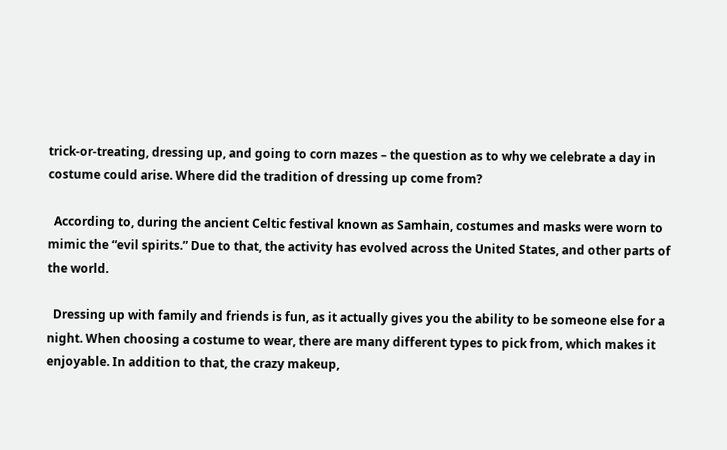trick-or-treating, dressing up, and going to corn mazes – the question as to why we celebrate a day in costume could arise. Where did the tradition of dressing up come from?

  According to, during the ancient Celtic festival known as Samhain, costumes and masks were worn to mimic the “evil spirits.” Due to that, the activity has evolved across the United States, and other parts of the world.

  Dressing up with family and friends is fun, as it actually gives you the ability to be someone else for a night. When choosing a costume to wear, there are many different types to pick from, which makes it enjoyable. In addition to that, the crazy makeup,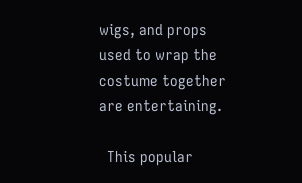wigs, and props used to wrap the costume together are entertaining.

  This popular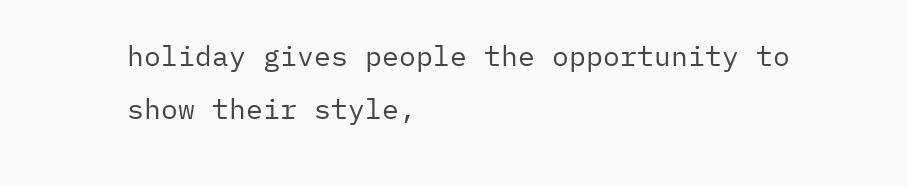holiday gives people the opportunity to show their style,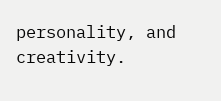personality, and creativity.